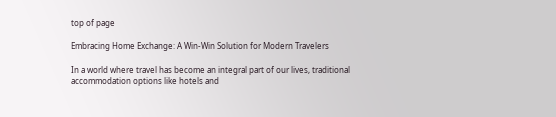top of page

Embracing Home Exchange: A Win-Win Solution for Modern Travelers

In a world where travel has become an integral part of our lives, traditional accommodation options like hotels and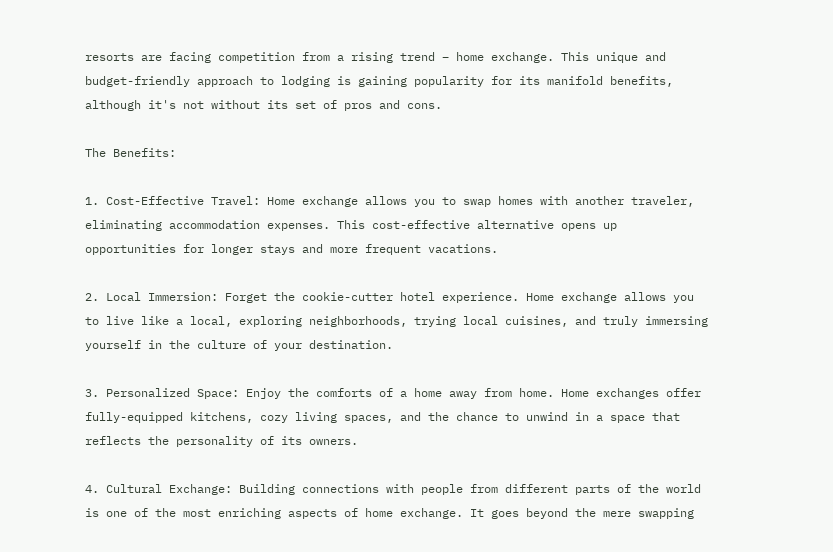resorts are facing competition from a rising trend – home exchange. This unique and budget-friendly approach to lodging is gaining popularity for its manifold benefits, although it's not without its set of pros and cons.

The Benefits:

1. Cost-Effective Travel: Home exchange allows you to swap homes with another traveler, eliminating accommodation expenses. This cost-effective alternative opens up opportunities for longer stays and more frequent vacations.

2. Local Immersion: Forget the cookie-cutter hotel experience. Home exchange allows you to live like a local, exploring neighborhoods, trying local cuisines, and truly immersing yourself in the culture of your destination.

3. Personalized Space: Enjoy the comforts of a home away from home. Home exchanges offer fully-equipped kitchens, cozy living spaces, and the chance to unwind in a space that reflects the personality of its owners.

4. Cultural Exchange: Building connections with people from different parts of the world is one of the most enriching aspects of home exchange. It goes beyond the mere swapping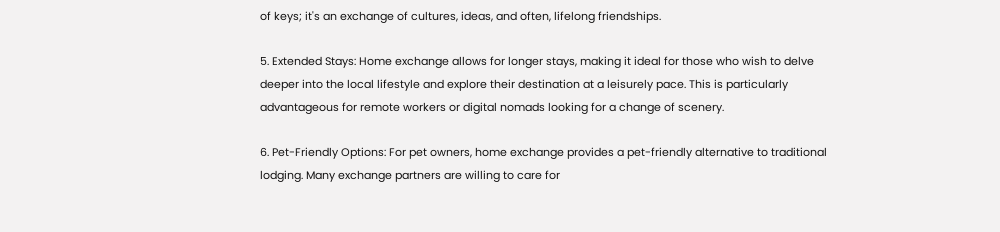of keys; it's an exchange of cultures, ideas, and often, lifelong friendships.

5. Extended Stays: Home exchange allows for longer stays, making it ideal for those who wish to delve deeper into the local lifestyle and explore their destination at a leisurely pace. This is particularly advantageous for remote workers or digital nomads looking for a change of scenery.

6. Pet-Friendly Options: For pet owners, home exchange provides a pet-friendly alternative to traditional lodging. Many exchange partners are willing to care for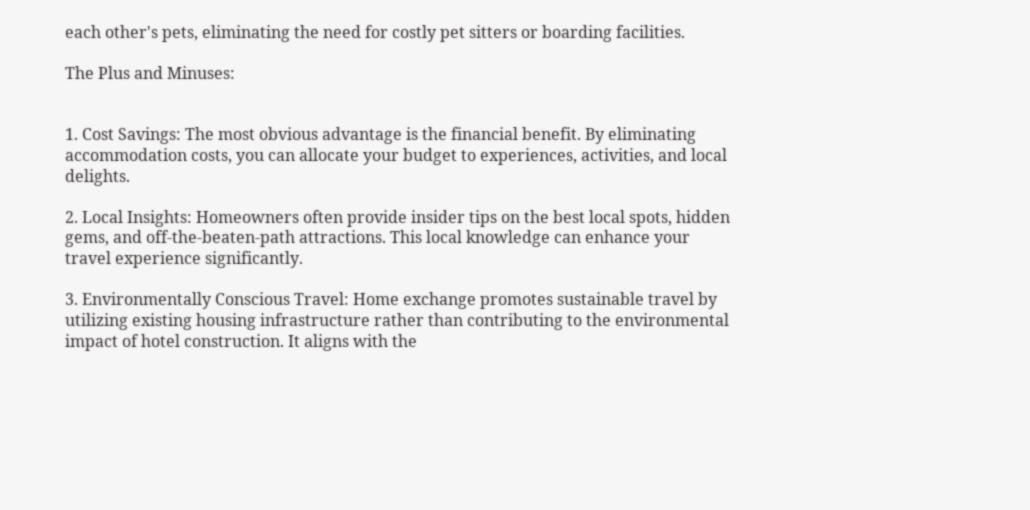each other's pets, eliminating the need for costly pet sitters or boarding facilities.

The Plus and Minuses:


1. Cost Savings: The most obvious advantage is the financial benefit. By eliminating accommodation costs, you can allocate your budget to experiences, activities, and local delights.

2. Local Insights: Homeowners often provide insider tips on the best local spots, hidden gems, and off-the-beaten-path attractions. This local knowledge can enhance your travel experience significantly.

3. Environmentally Conscious Travel: Home exchange promotes sustainable travel by utilizing existing housing infrastructure rather than contributing to the environmental impact of hotel construction. It aligns with the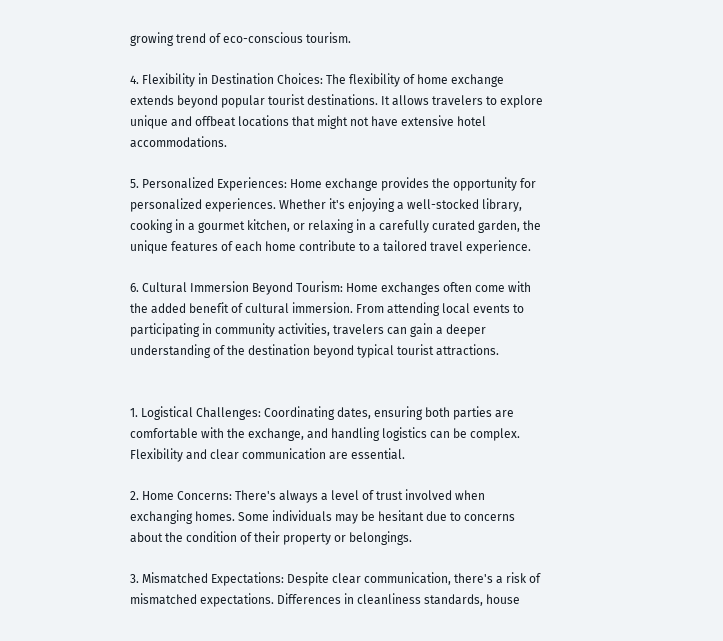growing trend of eco-conscious tourism.

4. Flexibility in Destination Choices: The flexibility of home exchange extends beyond popular tourist destinations. It allows travelers to explore unique and offbeat locations that might not have extensive hotel accommodations.

5. Personalized Experiences: Home exchange provides the opportunity for personalized experiences. Whether it's enjoying a well-stocked library, cooking in a gourmet kitchen, or relaxing in a carefully curated garden, the unique features of each home contribute to a tailored travel experience.

6. Cultural Immersion Beyond Tourism: Home exchanges often come with the added benefit of cultural immersion. From attending local events to participating in community activities, travelers can gain a deeper understanding of the destination beyond typical tourist attractions.


1. Logistical Challenges: Coordinating dates, ensuring both parties are comfortable with the exchange, and handling logistics can be complex. Flexibility and clear communication are essential.

2. Home Concerns: There's always a level of trust involved when exchanging homes. Some individuals may be hesitant due to concerns about the condition of their property or belongings.

3. Mismatched Expectations: Despite clear communication, there's a risk of mismatched expectations. Differences in cleanliness standards, house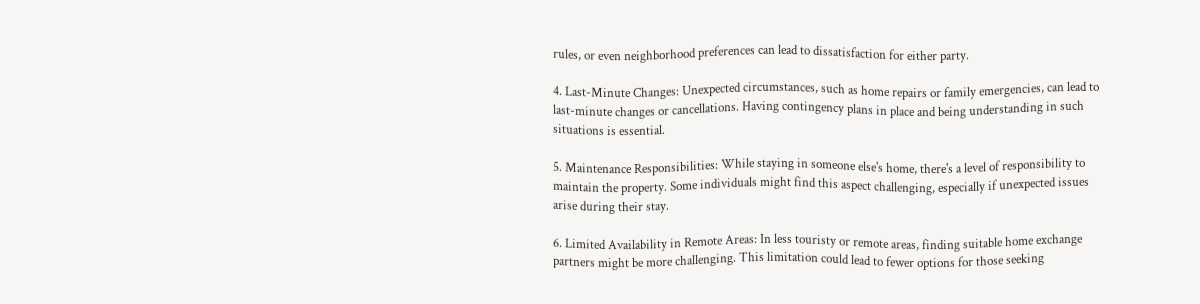rules, or even neighborhood preferences can lead to dissatisfaction for either party.

4. Last-Minute Changes: Unexpected circumstances, such as home repairs or family emergencies, can lead to last-minute changes or cancellations. Having contingency plans in place and being understanding in such situations is essential.

5. Maintenance Responsibilities: While staying in someone else's home, there's a level of responsibility to maintain the property. Some individuals might find this aspect challenging, especially if unexpected issues arise during their stay.

6. Limited Availability in Remote Areas: In less touristy or remote areas, finding suitable home exchange partners might be more challenging. This limitation could lead to fewer options for those seeking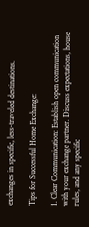exchanges in specific, less-traveled destinations.

Tips for Successful Home Exchange:

1. Clear Communication: Establish open communication with your exchange partner. Discuss expectations, house rules, and any specific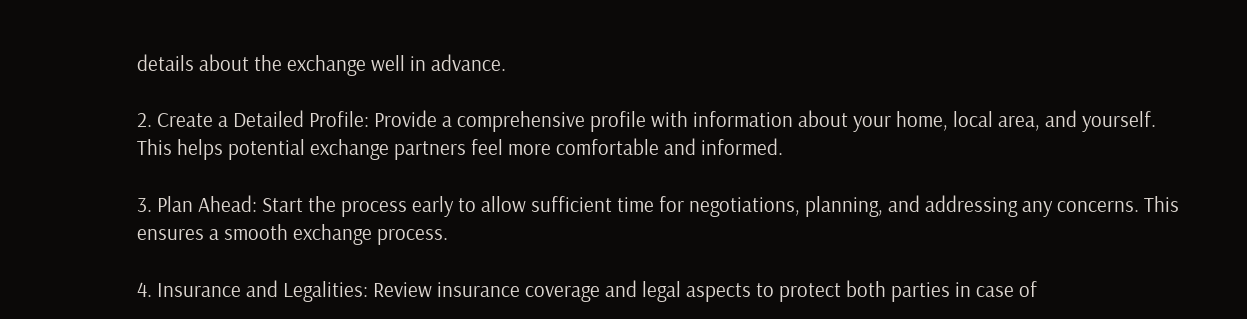details about the exchange well in advance.

2. Create a Detailed Profile: Provide a comprehensive profile with information about your home, local area, and yourself. This helps potential exchange partners feel more comfortable and informed.

3. Plan Ahead: Start the process early to allow sufficient time for negotiations, planning, and addressing any concerns. This ensures a smooth exchange process.

4. Insurance and Legalities: Review insurance coverage and legal aspects to protect both parties in case of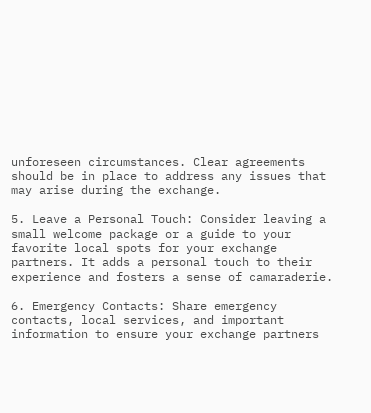unforeseen circumstances. Clear agreements should be in place to address any issues that may arise during the exchange.

5. Leave a Personal Touch: Consider leaving a small welcome package or a guide to your favorite local spots for your exchange partners. It adds a personal touch to their experience and fosters a sense of camaraderie.

6. Emergency Contacts: Share emergency contacts, local services, and important information to ensure your exchange partners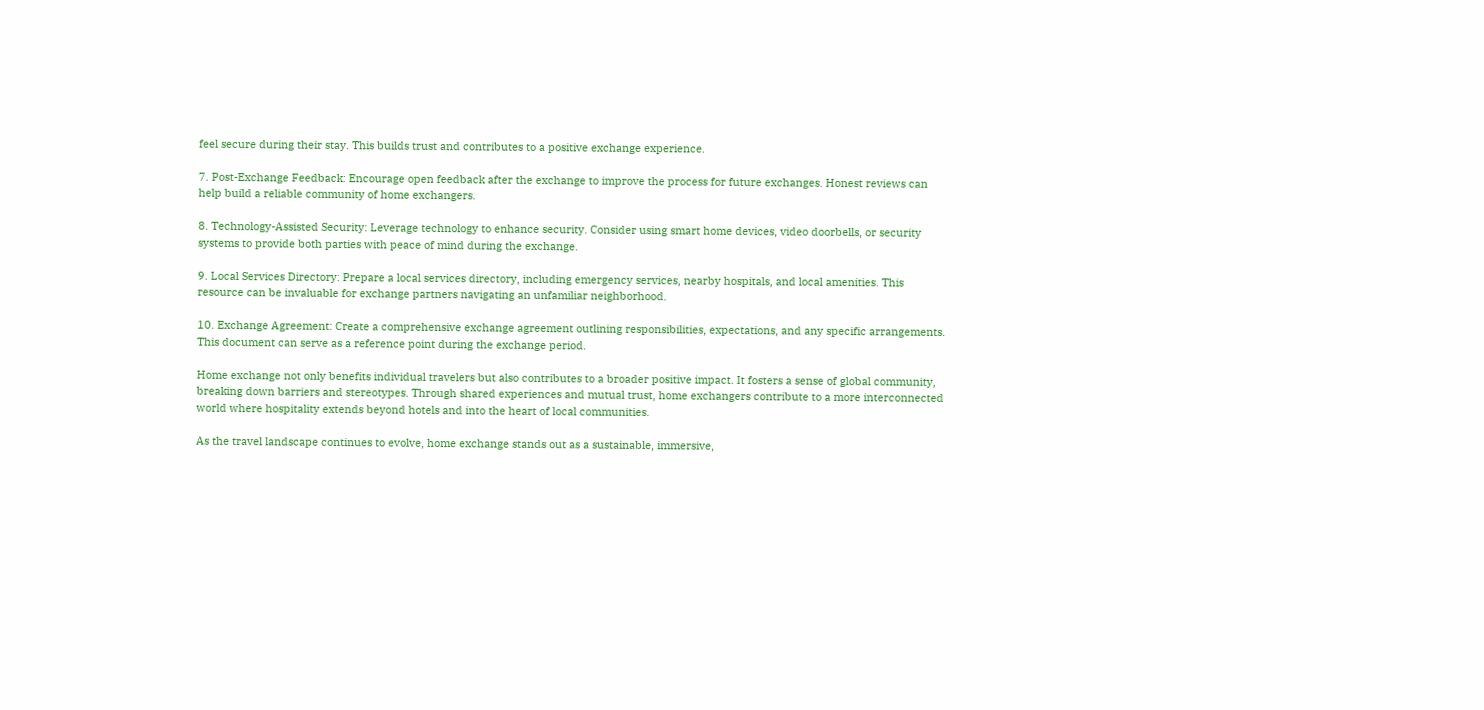feel secure during their stay. This builds trust and contributes to a positive exchange experience.

7. Post-Exchange Feedback: Encourage open feedback after the exchange to improve the process for future exchanges. Honest reviews can help build a reliable community of home exchangers.

8. Technology-Assisted Security: Leverage technology to enhance security. Consider using smart home devices, video doorbells, or security systems to provide both parties with peace of mind during the exchange.

9. Local Services Directory: Prepare a local services directory, including emergency services, nearby hospitals, and local amenities. This resource can be invaluable for exchange partners navigating an unfamiliar neighborhood.

10. Exchange Agreement: Create a comprehensive exchange agreement outlining responsibilities, expectations, and any specific arrangements. This document can serve as a reference point during the exchange period.

Home exchange not only benefits individual travelers but also contributes to a broader positive impact. It fosters a sense of global community, breaking down barriers and stereotypes. Through shared experiences and mutual trust, home exchangers contribute to a more interconnected world where hospitality extends beyond hotels and into the heart of local communities.

As the travel landscape continues to evolve, home exchange stands out as a sustainable, immersive,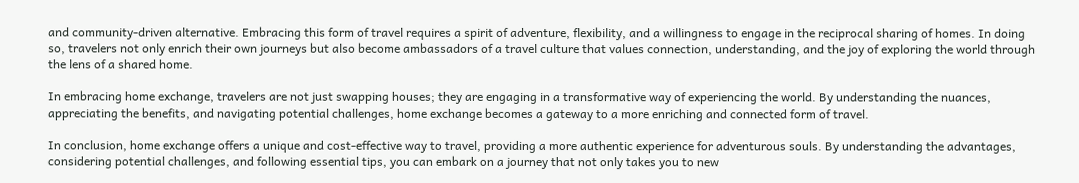and community-driven alternative. Embracing this form of travel requires a spirit of adventure, flexibility, and a willingness to engage in the reciprocal sharing of homes. In doing so, travelers not only enrich their own journeys but also become ambassadors of a travel culture that values connection, understanding, and the joy of exploring the world through the lens of a shared home.

In embracing home exchange, travelers are not just swapping houses; they are engaging in a transformative way of experiencing the world. By understanding the nuances, appreciating the benefits, and navigating potential challenges, home exchange becomes a gateway to a more enriching and connected form of travel.

In conclusion, home exchange offers a unique and cost-effective way to travel, providing a more authentic experience for adventurous souls. By understanding the advantages, considering potential challenges, and following essential tips, you can embark on a journey that not only takes you to new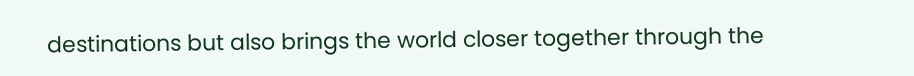destinations but also brings the world closer together through the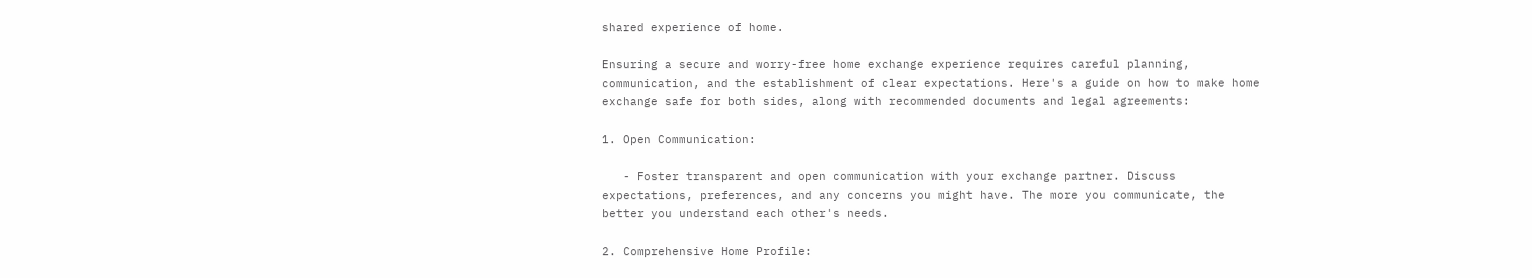shared experience of home.

Ensuring a secure and worry-free home exchange experience requires careful planning, communication, and the establishment of clear expectations. Here's a guide on how to make home exchange safe for both sides, along with recommended documents and legal agreements:

1. Open Communication:

   - Foster transparent and open communication with your exchange partner. Discuss expectations, preferences, and any concerns you might have. The more you communicate, the better you understand each other's needs.

2. Comprehensive Home Profile: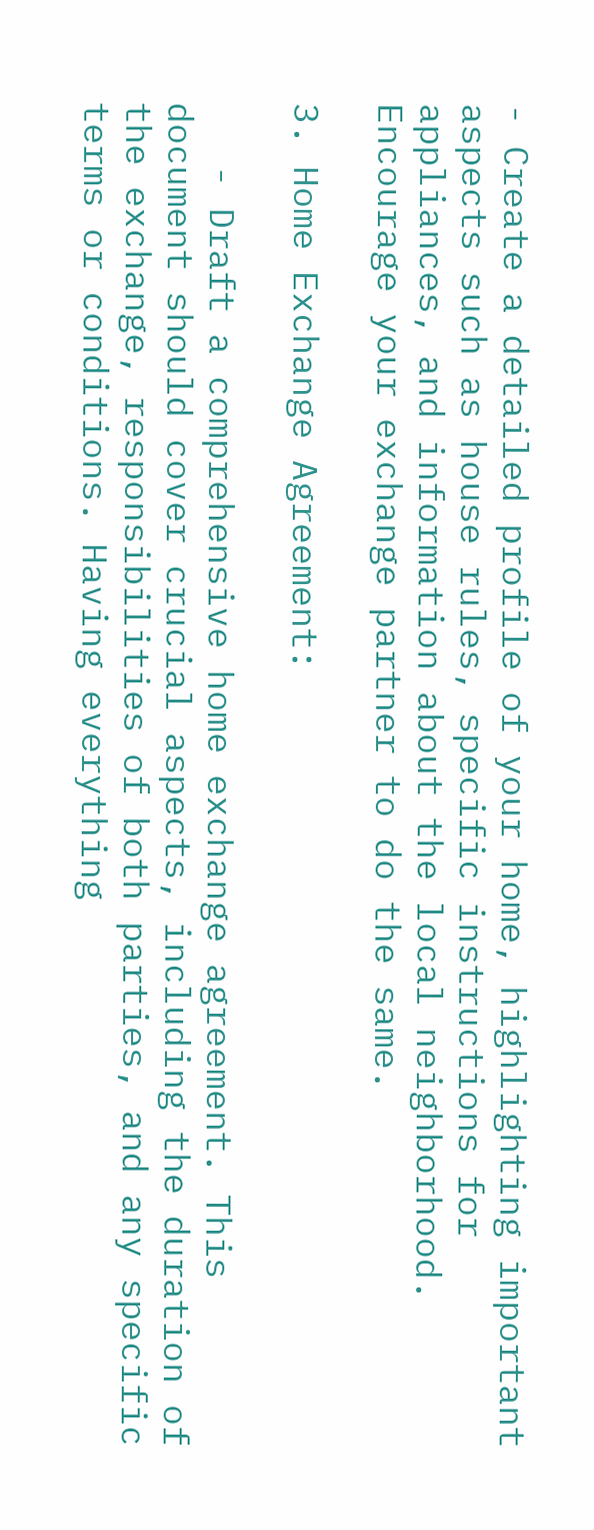- Create a detailed profile of your home, highlighting important aspects such as house rules, specific instructions for appliances, and information about the local neighborhood. Encourage your exchange partner to do the same.

3. Home Exchange Agreement:

   - Draft a comprehensive home exchange agreement. This document should cover crucial aspects, including the duration of the exchange, responsibilities of both parties, and any specific terms or conditions. Having everything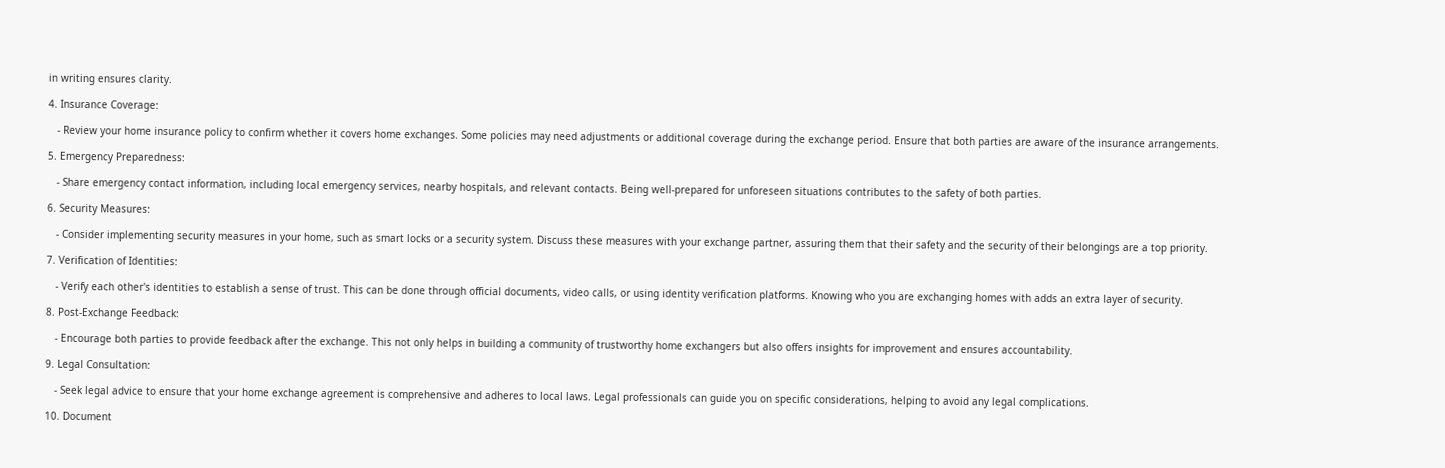in writing ensures clarity.

4. Insurance Coverage:

   - Review your home insurance policy to confirm whether it covers home exchanges. Some policies may need adjustments or additional coverage during the exchange period. Ensure that both parties are aware of the insurance arrangements.

5. Emergency Preparedness:

   - Share emergency contact information, including local emergency services, nearby hospitals, and relevant contacts. Being well-prepared for unforeseen situations contributes to the safety of both parties.

6. Security Measures:

   - Consider implementing security measures in your home, such as smart locks or a security system. Discuss these measures with your exchange partner, assuring them that their safety and the security of their belongings are a top priority.

7. Verification of Identities:

   - Verify each other's identities to establish a sense of trust. This can be done through official documents, video calls, or using identity verification platforms. Knowing who you are exchanging homes with adds an extra layer of security.

8. Post-Exchange Feedback:

   - Encourage both parties to provide feedback after the exchange. This not only helps in building a community of trustworthy home exchangers but also offers insights for improvement and ensures accountability.

9. Legal Consultation:

   - Seek legal advice to ensure that your home exchange agreement is comprehensive and adheres to local laws. Legal professionals can guide you on specific considerations, helping to avoid any legal complications.

10. Document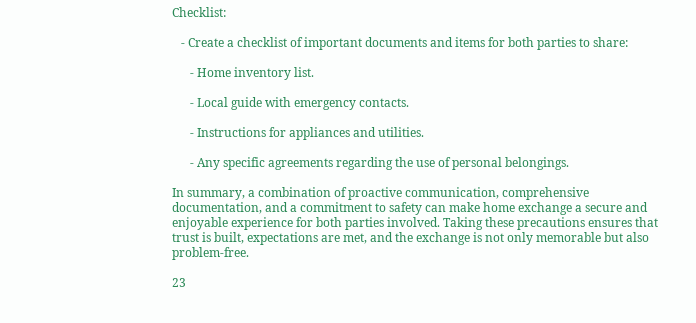Checklist:

   - Create a checklist of important documents and items for both parties to share:

      - Home inventory list.

      - Local guide with emergency contacts.

      - Instructions for appliances and utilities.

      - Any specific agreements regarding the use of personal belongings.

In summary, a combination of proactive communication, comprehensive documentation, and a commitment to safety can make home exchange a secure and enjoyable experience for both parties involved. Taking these precautions ensures that trust is built, expectations are met, and the exchange is not only memorable but also problem-free.

23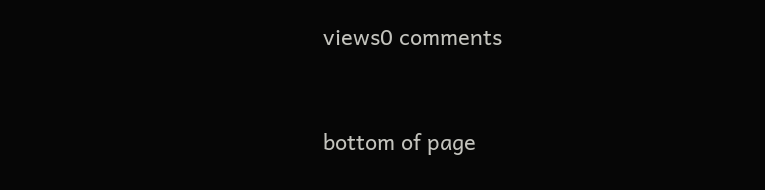views0 comments


bottom of page